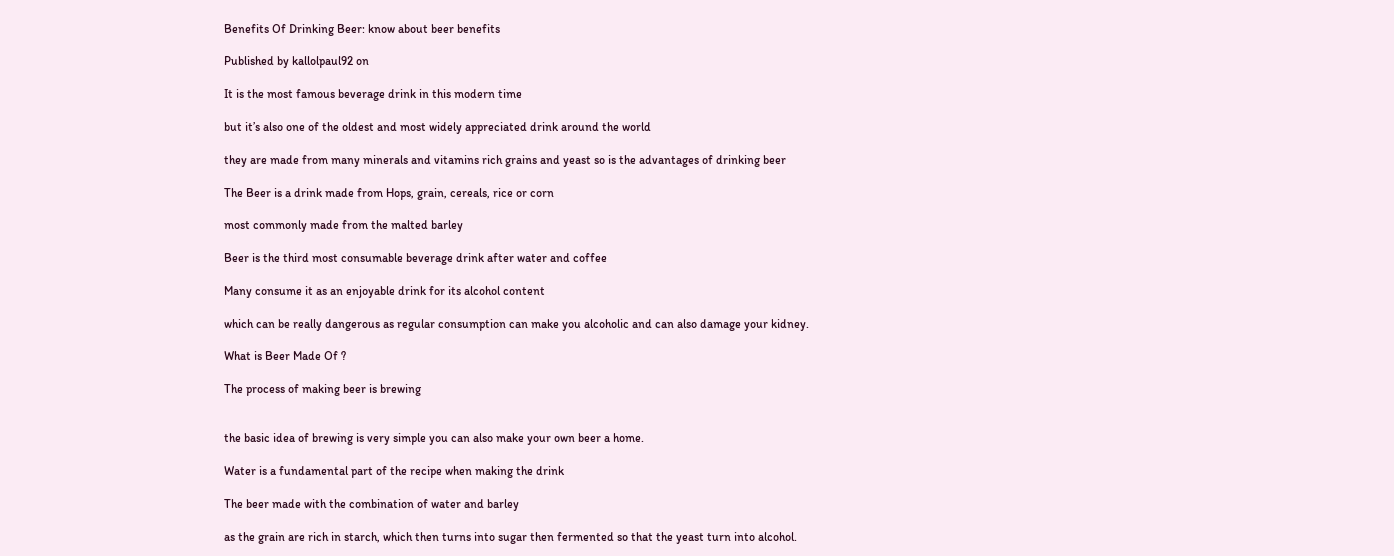Benefits Of Drinking Beer: know about beer benefits

Published by kallolpaul92 on

It is the most famous beverage drink in this modern time

but it’s also one of the oldest and most widely appreciated drink around the world

they are made from many minerals and vitamins rich grains and yeast so is the advantages of drinking beer

The Beer is a drink made from Hops, grain, cereals, rice or corn

most commonly made from the malted barley

Beer is the third most consumable beverage drink after water and coffee

Many consume it as an enjoyable drink for its alcohol content

which can be really dangerous as regular consumption can make you alcoholic and can also damage your kidney.

What is Beer Made Of ?

The process of making beer is brewing


the basic idea of brewing is very simple you can also make your own beer a home.

Water is a fundamental part of the recipe when making the drink

The beer made with the combination of water and barley

as the grain are rich in starch, which then turns into sugar then fermented so that the yeast turn into alcohol.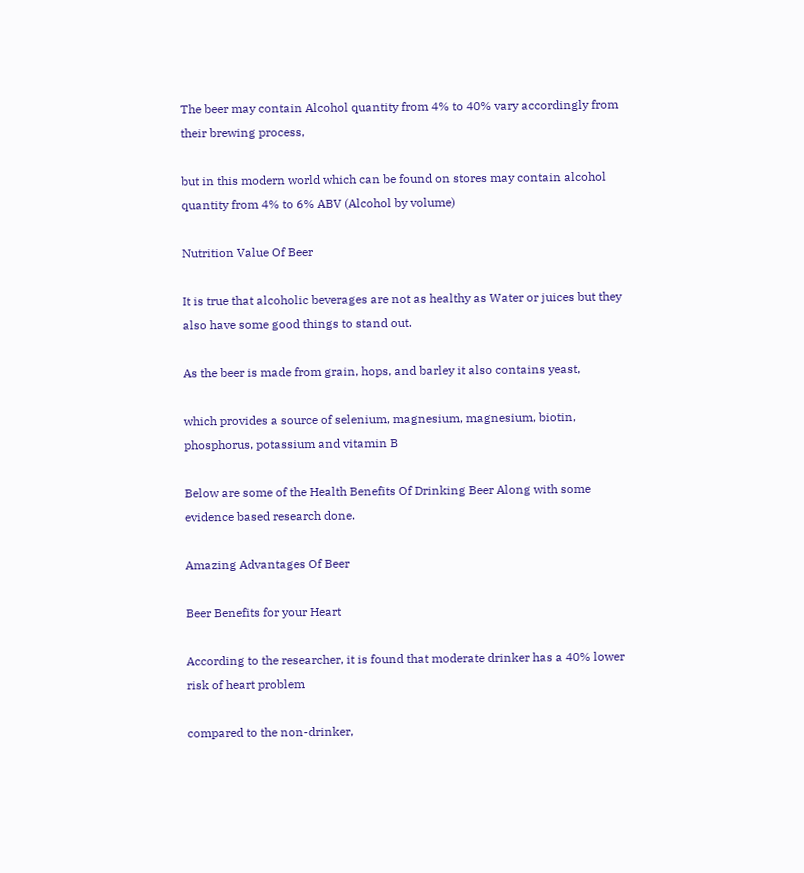The beer may contain Alcohol quantity from 4% to 40% vary accordingly from their brewing process,

but in this modern world which can be found on stores may contain alcohol quantity from 4% to 6% ABV (Alcohol by volume)

Nutrition Value Of Beer

It is true that alcoholic beverages are not as healthy as Water or juices but they also have some good things to stand out.

As the beer is made from grain, hops, and barley it also contains yeast,

which provides a source of selenium, magnesium, magnesium, biotin, phosphorus, potassium and vitamin B

Below are some of the Health Benefits Of Drinking Beer Along with some evidence based research done.

Amazing Advantages Of Beer

Beer Benefits for your Heart

According to the researcher, it is found that moderate drinker has a 40% lower risk of heart problem

compared to the non-drinker,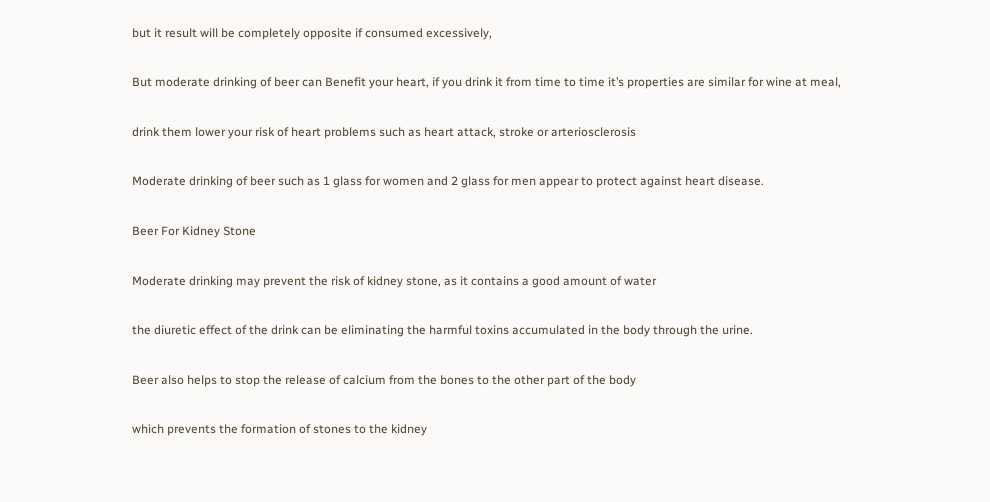but it result will be completely opposite if consumed excessively,

But moderate drinking of beer can Benefit your heart, if you drink it from time to time it’s properties are similar for wine at meal,

drink them lower your risk of heart problems such as heart attack, stroke or arteriosclerosis

Moderate drinking of beer such as 1 glass for women and 2 glass for men appear to protect against heart disease.

Beer For Kidney Stone

Moderate drinking may prevent the risk of kidney stone, as it contains a good amount of water

the diuretic effect of the drink can be eliminating the harmful toxins accumulated in the body through the urine.

Beer also helps to stop the release of calcium from the bones to the other part of the body

which prevents the formation of stones to the kidney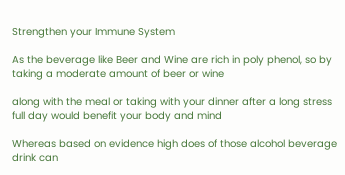Strengthen your Immune System

As the beverage like Beer and Wine are rich in poly phenol, so by taking a moderate amount of beer or wine

along with the meal or taking with your dinner after a long stress full day would benefit your body and mind

Whereas based on evidence high does of those alcohol beverage drink can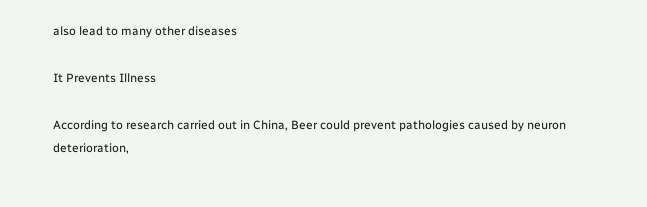also lead to many other diseases

It Prevents Illness

According to research carried out in China, Beer could prevent pathologies caused by neuron deterioration,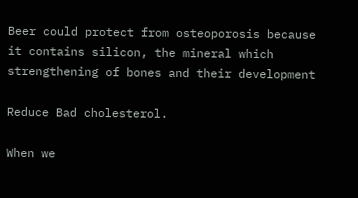Beer could protect from osteoporosis because it contains silicon, the mineral which strengthening of bones and their development

Reduce Bad cholesterol.

When we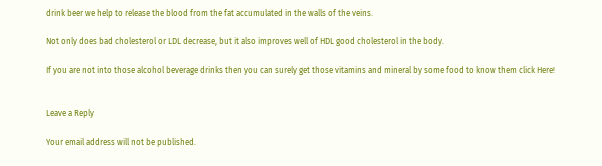drink beer we help to release the blood from the fat accumulated in the walls of the veins.

Not only does bad cholesterol or LDL decrease, but it also improves well of HDL good cholesterol in the body.

If you are not into those alcohol beverage drinks then you can surely get those vitamins and mineral by some food to know them click Here!


Leave a Reply

Your email address will not be published.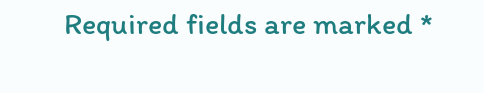Required fields are marked *